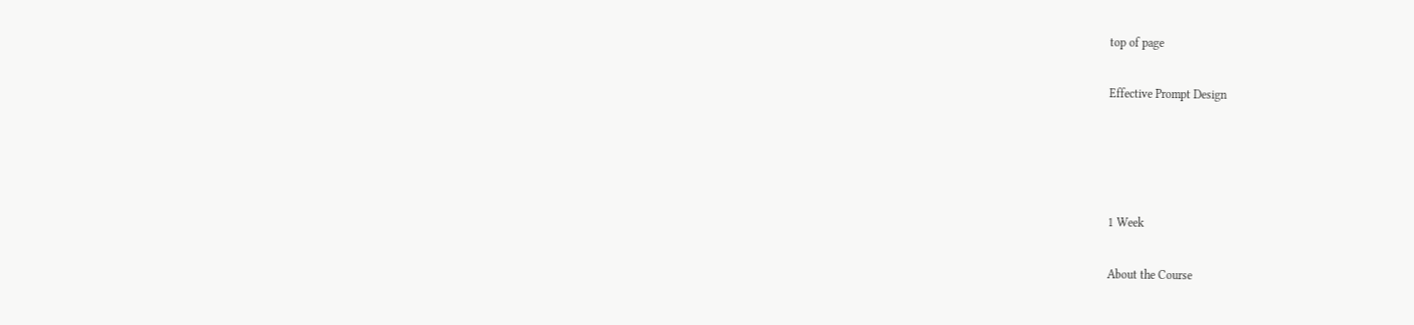top of page

Effective Prompt Design




1 Week

About the Course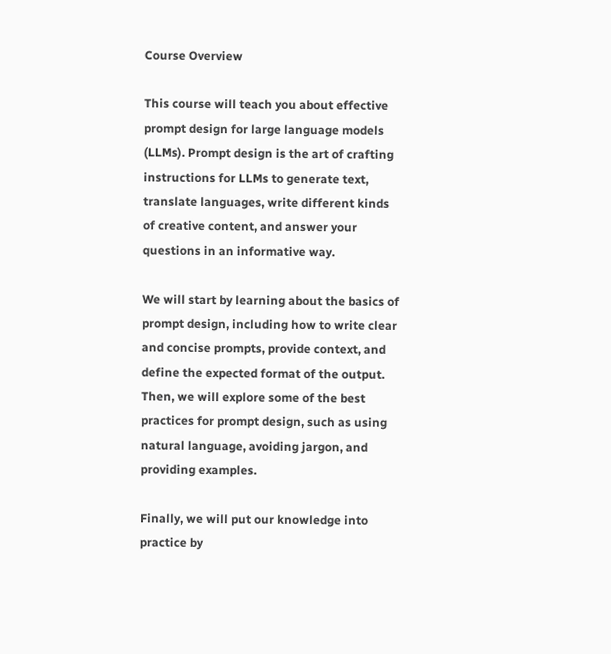Course Overview

This course will teach you about effective prompt design for large language models (LLMs). Prompt design is the art of crafting instructions for LLMs to generate text, translate languages, write different kinds of creative content, and answer your questions in an informative way.

We will start by learning about the basics of prompt design, including how to write clear and concise prompts, provide context, and define the expected format of the output. Then, we will explore some of the best practices for prompt design, such as using natural language, avoiding jargon, and providing examples.

Finally, we will put our knowledge into practice by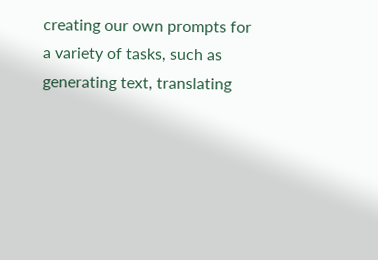creating our own prompts for a variety of tasks, such as generating text, translating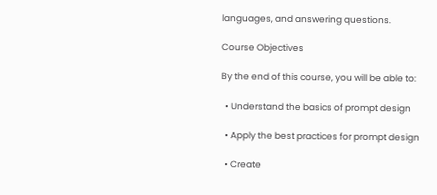languages, and answering questions.

Course Objectives

By the end of this course, you will be able to:

  • Understand the basics of prompt design

  • Apply the best practices for prompt design

  • Create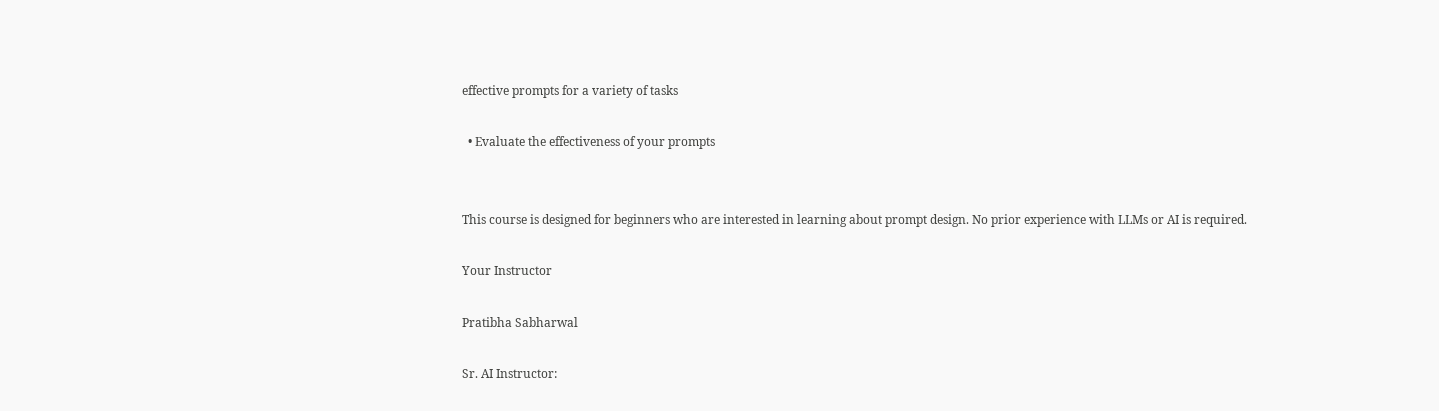effective prompts for a variety of tasks

  • Evaluate the effectiveness of your prompts


This course is designed for beginners who are interested in learning about prompt design. No prior experience with LLMs or AI is required.

Your Instructor

Pratibha Sabharwal

Sr. AI Instructor: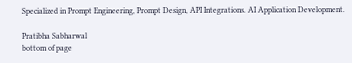Specialized in Prompt Engineering, Prompt Design, API Integrations. AI Application Development.

Pratibha Sabharwal
bottom of page